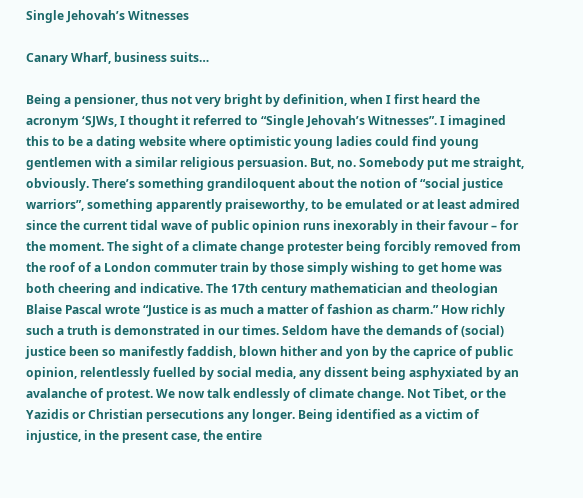Single Jehovah’s Witnesses

Canary Wharf, business suits…

Being a pensioner, thus not very bright by definition, when I first heard the acronym ‘SJWs, I thought it referred to “Single Jehovah’s Witnesses”. I imagined this to be a dating website where optimistic young ladies could find young gentlemen with a similar religious persuasion. But, no. Somebody put me straight, obviously. There’s something grandiloquent about the notion of “social justice warriors”, something apparently praiseworthy, to be emulated or at least admired since the current tidal wave of public opinion runs inexorably in their favour – for the moment. The sight of a climate change protester being forcibly removed from the roof of a London commuter train by those simply wishing to get home was both cheering and indicative. The 17th century mathematician and theologian Blaise Pascal wrote “Justice is as much a matter of fashion as charm.” How richly such a truth is demonstrated in our times. Seldom have the demands of (social) justice been so manifestly faddish, blown hither and yon by the caprice of public opinion, relentlessly fuelled by social media, any dissent being asphyxiated by an avalanche of protest. We now talk endlessly of climate change. Not Tibet, or the Yazidis or Christian persecutions any longer. Being identified as a victim of injustice, in the present case, the entire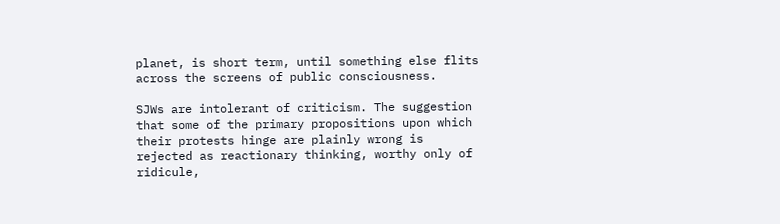planet, is short term, until something else flits across the screens of public consciousness.

SJWs are intolerant of criticism. The suggestion that some of the primary propositions upon which their protests hinge are plainly wrong is rejected as reactionary thinking, worthy only of ridicule,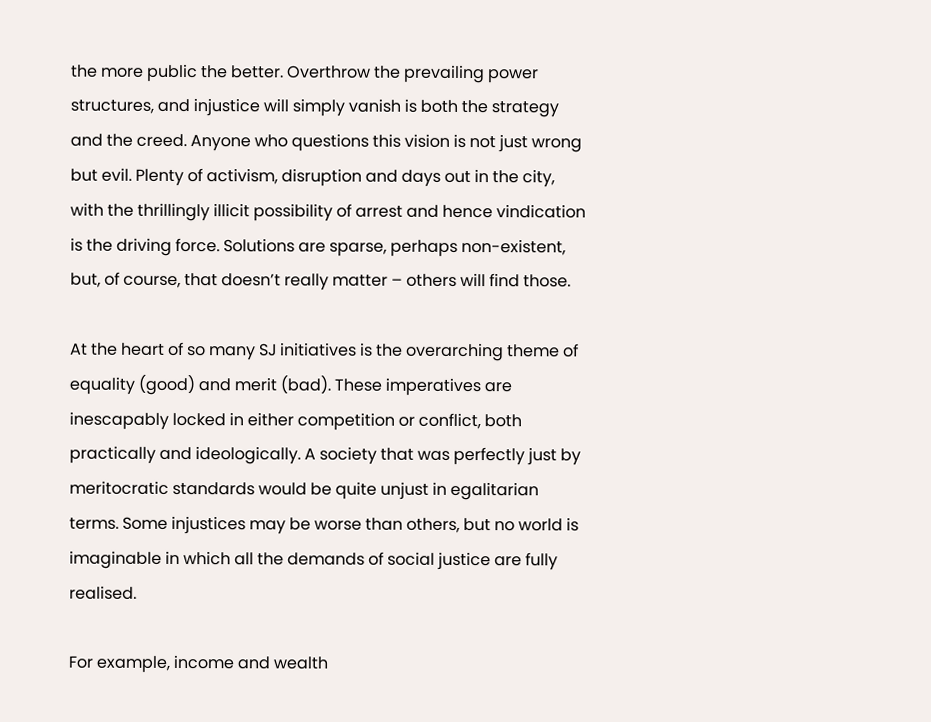the more public the better. Overthrow the prevailing power structures, and injustice will simply vanish is both the strategy and the creed. Anyone who questions this vision is not just wrong but evil. Plenty of activism, disruption and days out in the city, with the thrillingly illicit possibility of arrest and hence vindication is the driving force. Solutions are sparse, perhaps non-existent, but, of course, that doesn’t really matter – others will find those.

At the heart of so many SJ initiatives is the overarching theme of equality (good) and merit (bad). These imperatives are inescapably locked in either competition or conflict, both practically and ideologically. A society that was perfectly just by meritocratic standards would be quite unjust in egalitarian terms. Some injustices may be worse than others, but no world is imaginable in which all the demands of social justice are fully realised.

For example, income and wealth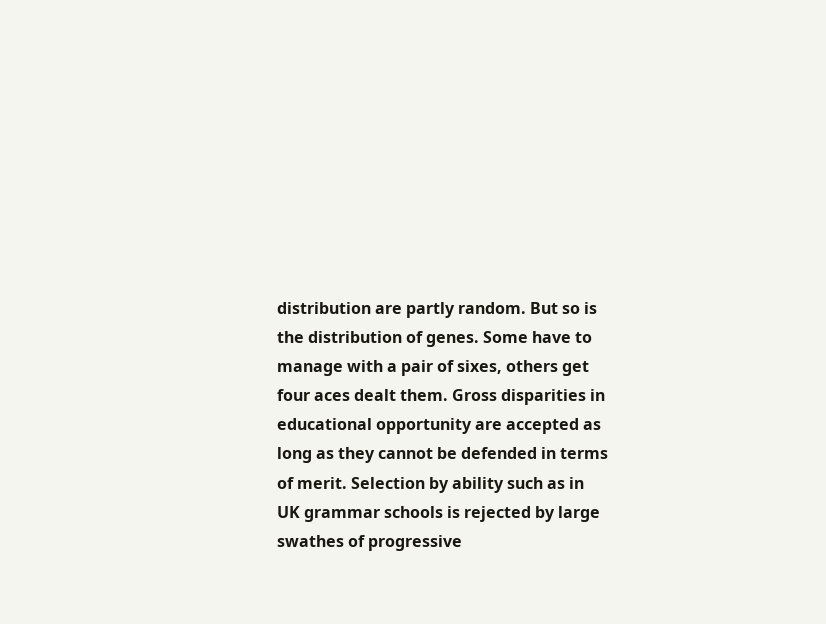distribution are partly random. But so is the distribution of genes. Some have to manage with a pair of sixes, others get four aces dealt them. Gross disparities in educational opportunity are accepted as long as they cannot be defended in terms of merit. Selection by ability such as in UK grammar schools is rejected by large swathes of progressive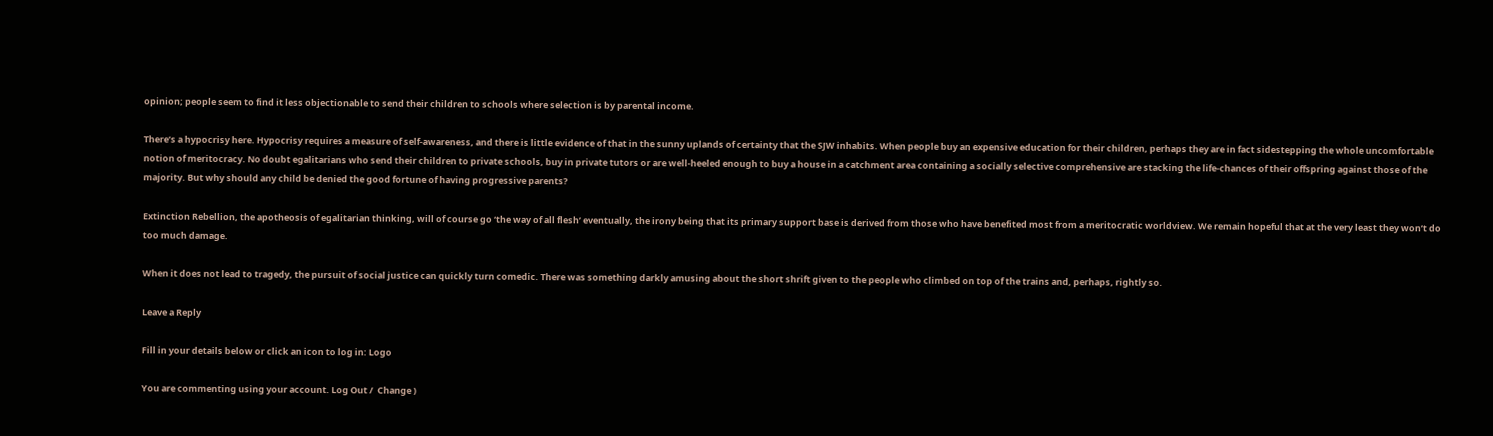opinion; people seem to find it less objectionable to send their children to schools where selection is by parental income.

There’s a hypocrisy here. Hypocrisy requires a measure of self-awareness, and there is little evidence of that in the sunny uplands of certainty that the SJW inhabits. When people buy an expensive education for their children, perhaps they are in fact sidestepping the whole uncomfortable notion of meritocracy. No doubt egalitarians who send their children to private schools, buy in private tutors or are well-heeled enough to buy a house in a catchment area containing a socially selective comprehensive are stacking the life-chances of their offspring against those of the majority. But why should any child be denied the good fortune of having progressive parents?

Extinction Rebellion, the apotheosis of egalitarian thinking, will of course go ‘the way of all flesh’ eventually, the irony being that its primary support base is derived from those who have benefited most from a meritocratic worldview. We remain hopeful that at the very least they won’t do too much damage.

When it does not lead to tragedy, the pursuit of social justice can quickly turn comedic. There was something darkly amusing about the short shrift given to the people who climbed on top of the trains and, perhaps, rightly so.

Leave a Reply

Fill in your details below or click an icon to log in: Logo

You are commenting using your account. Log Out /  Change )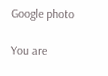Google photo

You are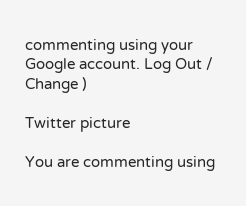commenting using your Google account. Log Out /  Change )

Twitter picture

You are commenting using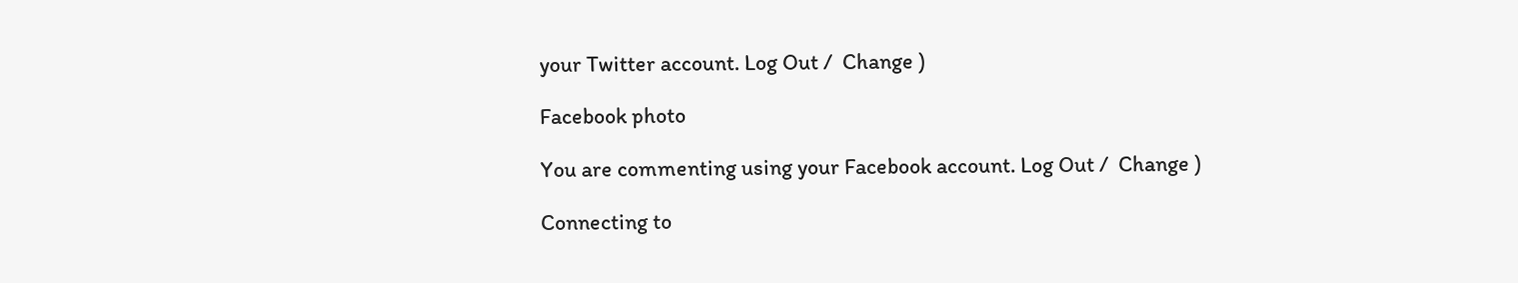your Twitter account. Log Out /  Change )

Facebook photo

You are commenting using your Facebook account. Log Out /  Change )

Connecting to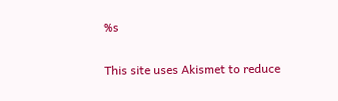%s

This site uses Akismet to reduce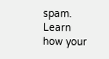spam. Learn how your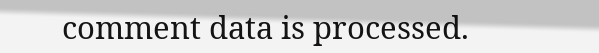comment data is processed.